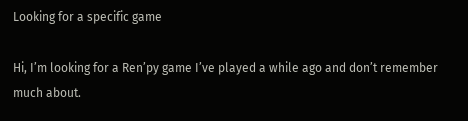Looking for a specific game

Hi, I’m looking for a Ren’py game I’ve played a while ago and don’t remember much about.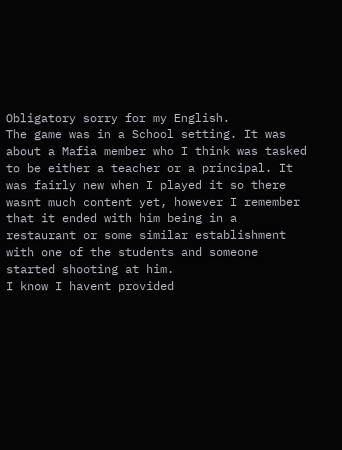Obligatory sorry for my English.
The game was in a School setting. It was about a Mafia member who I think was tasked to be either a teacher or a principal. It was fairly new when I played it so there wasnt much content yet, however I remember that it ended with him being in a restaurant or some similar establishment with one of the students and someone started shooting at him.
I know I havent provided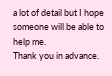a lot of detail but I hope someone will be able to help me.
Thank you in advance.